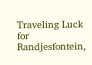Traveling Luck for Randjesfontein,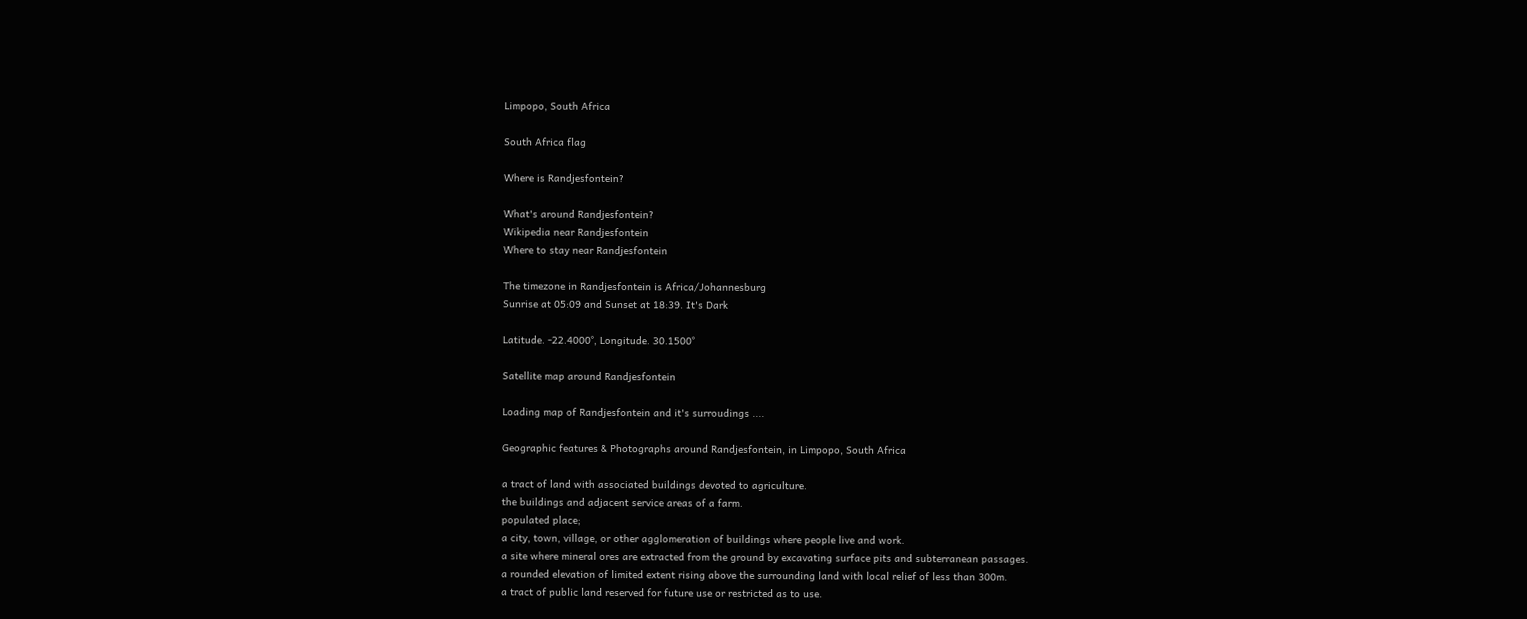Limpopo, South Africa

South Africa flag

Where is Randjesfontein?

What's around Randjesfontein?
Wikipedia near Randjesfontein
Where to stay near Randjesfontein

The timezone in Randjesfontein is Africa/Johannesburg
Sunrise at 05:09 and Sunset at 18:39. It's Dark

Latitude. -22.4000°, Longitude. 30.1500°

Satellite map around Randjesfontein

Loading map of Randjesfontein and it's surroudings ....

Geographic features & Photographs around Randjesfontein, in Limpopo, South Africa

a tract of land with associated buildings devoted to agriculture.
the buildings and adjacent service areas of a farm.
populated place;
a city, town, village, or other agglomeration of buildings where people live and work.
a site where mineral ores are extracted from the ground by excavating surface pits and subterranean passages.
a rounded elevation of limited extent rising above the surrounding land with local relief of less than 300m.
a tract of public land reserved for future use or restricted as to use.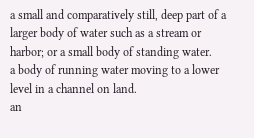a small and comparatively still, deep part of a larger body of water such as a stream or harbor; or a small body of standing water.
a body of running water moving to a lower level in a channel on land.
an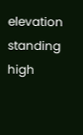elevation standing high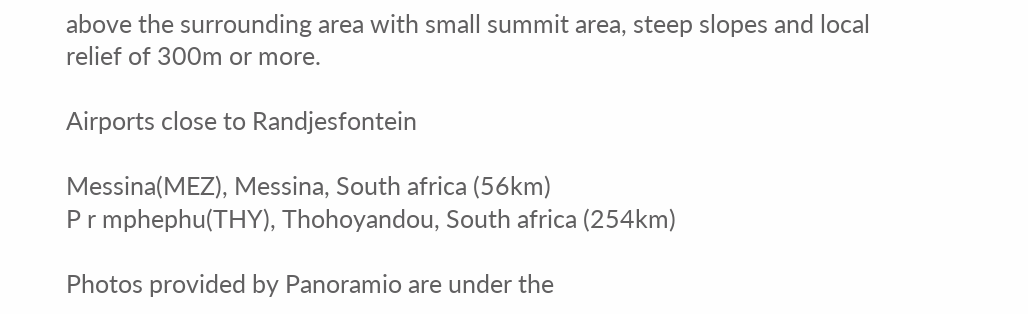above the surrounding area with small summit area, steep slopes and local relief of 300m or more.

Airports close to Randjesfontein

Messina(MEZ), Messina, South africa (56km)
P r mphephu(THY), Thohoyandou, South africa (254km)

Photos provided by Panoramio are under the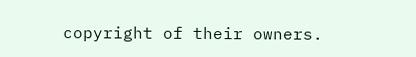copyright of their owners.